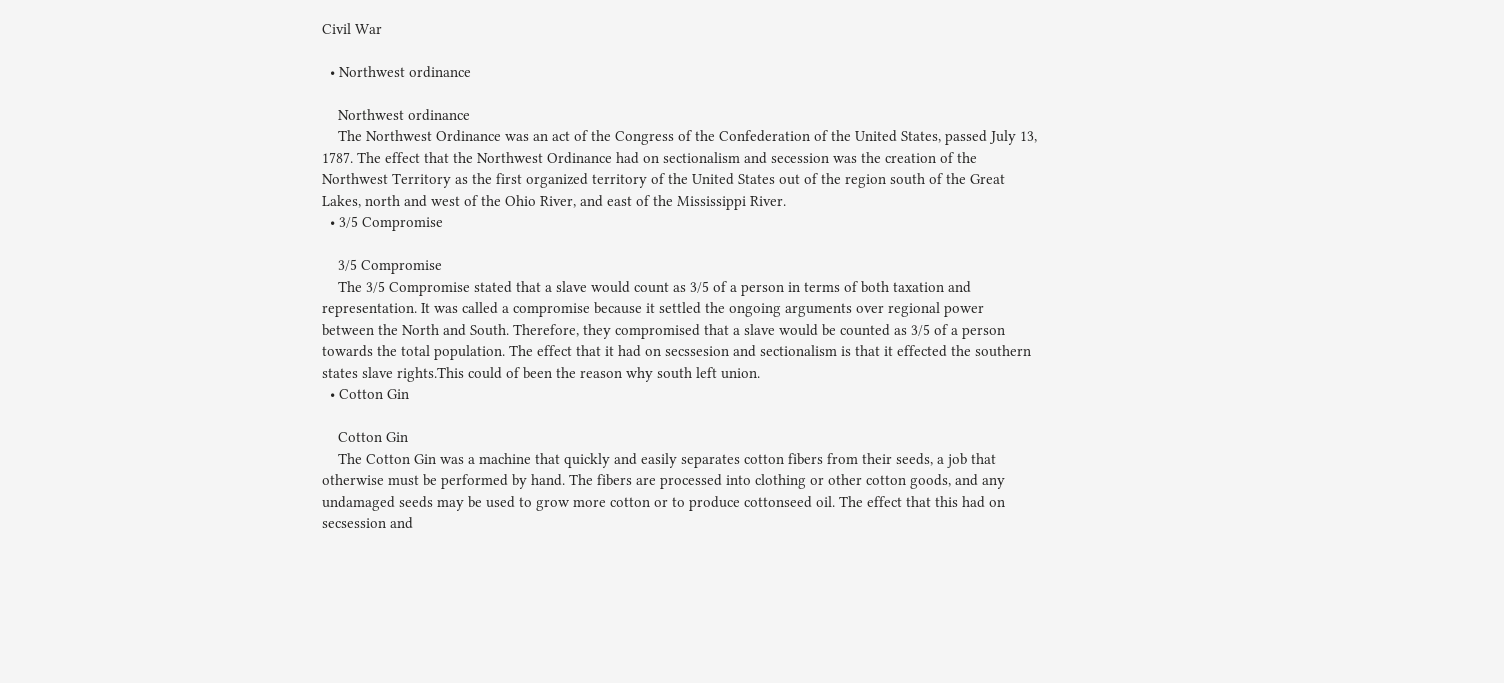Civil War

  • Northwest ordinance

    Northwest ordinance
    The Northwest Ordinance was an act of the Congress of the Confederation of the United States, passed July 13, 1787. The effect that the Northwest Ordinance had on sectionalism and secession was the creation of the Northwest Territory as the first organized territory of the United States out of the region south of the Great Lakes, north and west of the Ohio River, and east of the Mississippi River.
  • 3/5 Compromise

    3/5 Compromise
    The 3/5 Compromise stated that a slave would count as 3/5 of a person in terms of both taxation and representation. It was called a compromise because it settled the ongoing arguments over regional power between the North and South. Therefore, they compromised that a slave would be counted as 3/5 of a person towards the total population. The effect that it had on secssesion and sectionalism is that it effected the southern states slave rights.This could of been the reason why south left union.
  • Cotton Gin

    Cotton Gin
    The Cotton Gin was a machine that quickly and easily separates cotton fibers from their seeds, a job that otherwise must be performed by hand. The fibers are processed into clothing or other cotton goods, and any undamaged seeds may be used to grow more cotton or to produce cottonseed oil. The effect that this had on secsession and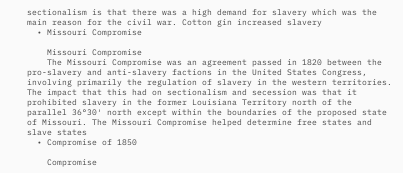sectionalism is that there was a high demand for slavery which was the main reason for the civil war. Cotton gin increased slavery
  • Missouri Compromise

    Missouri Compromise
    The Missouri Compromise was an agreement passed in 1820 between the pro-slavery and anti-slavery factions in the United States Congress, involving primarily the regulation of slavery in the western territories. The impact that this had on sectionalism and secession was that it prohibited slavery in the former Louisiana Territory north of the parallel 36°30′ north except within the boundaries of the proposed state of Missouri. The Missouri Compromise helped determine free states and slave states
  • Compromise of 1850

    Compromise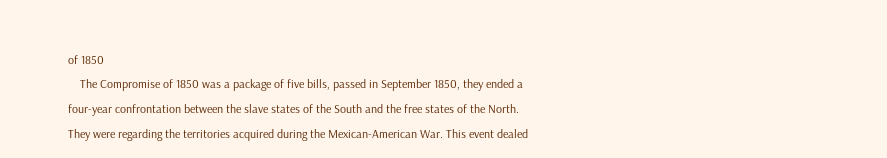of 1850
    The Compromise of 1850 was a package of five bills, passed in September 1850, they ended a four-year confrontation between the slave states of the South and the free states of the North. They were regarding the territories acquired during the Mexican-American War. This event dealed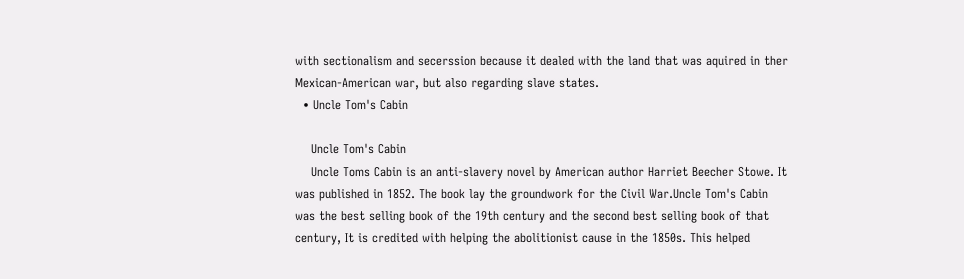with sectionalism and secerssion because it dealed with the land that was aquired in ther Mexican-American war, but also regarding slave states.
  • Uncle Tom's Cabin

    Uncle Tom's Cabin
    Uncle Toms Cabin is an anti-slavery novel by American author Harriet Beecher Stowe. It was published in 1852. The book lay the groundwork for the Civil War.Uncle Tom's Cabin was the best selling book of the 19th century and the second best selling book of that century, It is credited with helping the abolitionist cause in the 1850s. This helped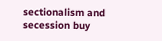sectionalism and secession buy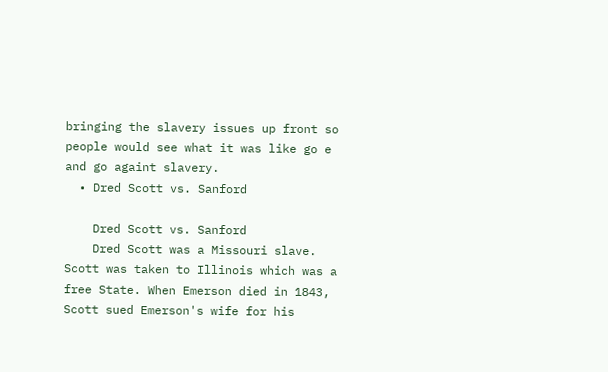bringing the slavery issues up front so people would see what it was like go e and go againt slavery.
  • Dred Scott vs. Sanford

    Dred Scott vs. Sanford
    Dred Scott was a Missouri slave. Scott was taken to Illinois which was a free State. When Emerson died in 1843, Scott sued Emerson's wife for his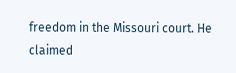freedom in the Missouri court. He claimed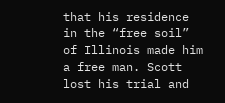that his residence in the “free soil” of Illinois made him a free man. Scott lost his trial and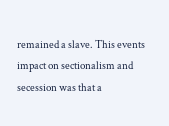remained a slave. This events impact on sectionalism and secession was that a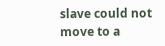slave could not move to a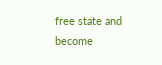free state and become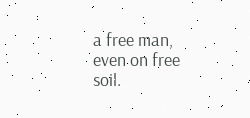a free man, even on free soil.